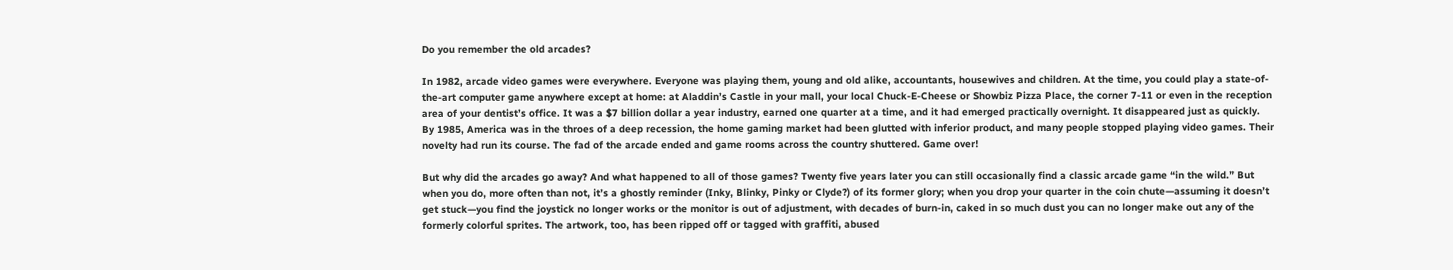Do you remember the old arcades?

In 1982, arcade video games were everywhere. Everyone was playing them, young and old alike, accountants, housewives and children. At the time, you could play a state-of-the-art computer game anywhere except at home: at Aladdin’s Castle in your mall, your local Chuck-E-Cheese or Showbiz Pizza Place, the corner 7-11 or even in the reception area of your dentist’s office. It was a $7 billion dollar a year industry, earned one quarter at a time, and it had emerged practically overnight. It disappeared just as quickly. By 1985, America was in the throes of a deep recession, the home gaming market had been glutted with inferior product, and many people stopped playing video games. Their novelty had run its course. The fad of the arcade ended and game rooms across the country shuttered. Game over!

But why did the arcades go away? And what happened to all of those games? Twenty five years later you can still occasionally find a classic arcade game “in the wild.” But when you do, more often than not, it’s a ghostly reminder (Inky, Blinky, Pinky or Clyde?) of its former glory; when you drop your quarter in the coin chute—assuming it doesn’t get stuck—you find the joystick no longer works or the monitor is out of adjustment, with decades of burn-in, caked in so much dust you can no longer make out any of the formerly colorful sprites. The artwork, too, has been ripped off or tagged with graffiti, abused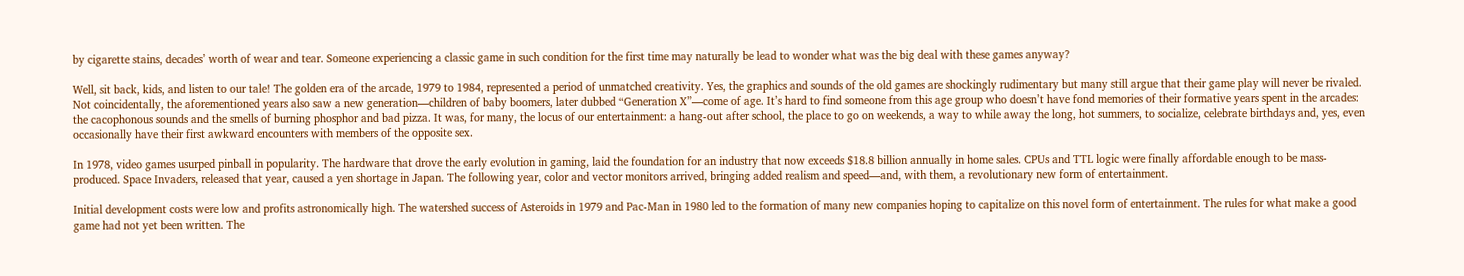by cigarette stains, decades’ worth of wear and tear. Someone experiencing a classic game in such condition for the first time may naturally be lead to wonder what was the big deal with these games anyway?

Well, sit back, kids, and listen to our tale! The golden era of the arcade, 1979 to 1984, represented a period of unmatched creativity. Yes, the graphics and sounds of the old games are shockingly rudimentary but many still argue that their game play will never be rivaled. Not coincidentally, the aforementioned years also saw a new generation—children of baby boomers, later dubbed “Generation X”—come of age. It’s hard to find someone from this age group who doesn’t have fond memories of their formative years spent in the arcades: the cacophonous sounds and the smells of burning phosphor and bad pizza. It was, for many, the locus of our entertainment: a hang-out after school, the place to go on weekends, a way to while away the long, hot summers, to socialize, celebrate birthdays and, yes, even occasionally have their first awkward encounters with members of the opposite sex.

In 1978, video games usurped pinball in popularity. The hardware that drove the early evolution in gaming, laid the foundation for an industry that now exceeds $18.8 billion annually in home sales. CPUs and TTL logic were finally affordable enough to be mass-produced. Space Invaders, released that year, caused a yen shortage in Japan. The following year, color and vector monitors arrived, bringing added realism and speed—and, with them, a revolutionary new form of entertainment.

Initial development costs were low and profits astronomically high. The watershed success of Asteroids in 1979 and Pac-Man in 1980 led to the formation of many new companies hoping to capitalize on this novel form of entertainment. The rules for what make a good game had not yet been written. The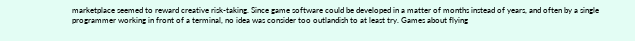marketplace seemed to reward creative risk-taking. Since game software could be developed in a matter of months instead of years, and often by a single programmer working in front of a terminal, no idea was consider too outlandish to at least try. Games about flying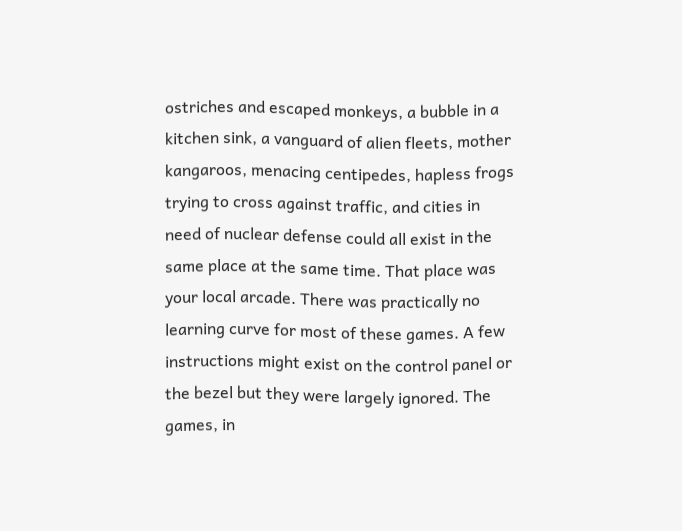ostriches and escaped monkeys, a bubble in a kitchen sink, a vanguard of alien fleets, mother kangaroos, menacing centipedes, hapless frogs trying to cross against traffic, and cities in need of nuclear defense could all exist in the same place at the same time. That place was your local arcade. There was practically no learning curve for most of these games. A few instructions might exist on the control panel or the bezel but they were largely ignored. The games, in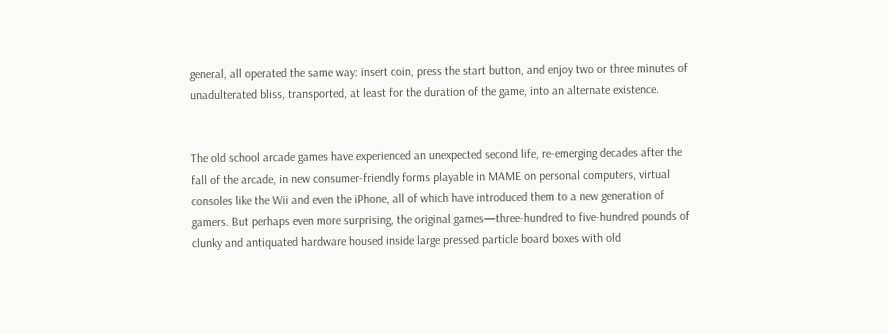general, all operated the same way: insert coin, press the start button, and enjoy two or three minutes of unadulterated bliss, transported, at least for the duration of the game, into an alternate existence.


The old school arcade games have experienced an unexpected second life, re-emerging decades after the fall of the arcade, in new consumer-friendly forms playable in MAME on personal computers, virtual consoles like the Wii and even the iPhone, all of which have introduced them to a new generation of gamers. But perhaps even more surprising, the original games—three-hundred to five-hundred pounds of clunky and antiquated hardware housed inside large pressed particle board boxes with old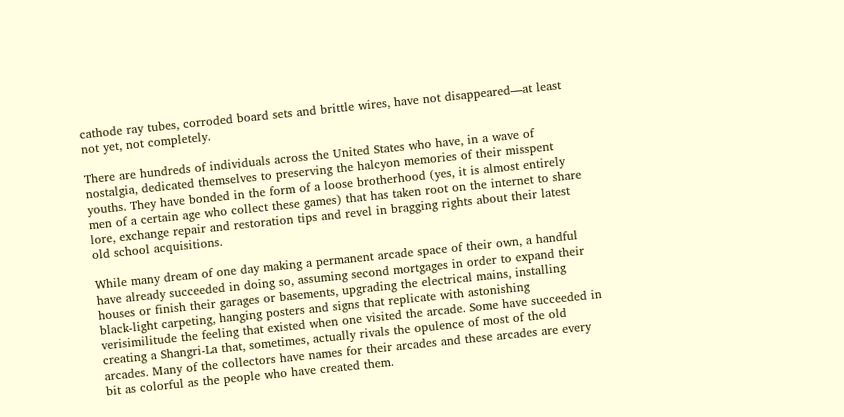cathode ray tubes, corroded board sets and brittle wires, have not disappeared—at least not yet, not completely.

There are hundreds of individuals across the United States who have, in a wave of nostalgia, dedicated themselves to preserving the halcyon memories of their misspent youths. They have bonded in the form of a loose brotherhood (yes, it is almost entirely men of a certain age who collect these games) that has taken root on the internet to share lore, exchange repair and restoration tips and revel in bragging rights about their latest old school acquisitions.

While many dream of one day making a permanent arcade space of their own, a handful have already succeeded in doing so, assuming second mortgages in order to expand their houses or finish their garages or basements, upgrading the electrical mains, installing black-light carpeting, hanging posters and signs that replicate with astonishing verisimilitude the feeling that existed when one visited the arcade. Some have succeeded in creating a Shangri-La that, sometimes, actually rivals the opulence of most of the old arcades. Many of the collectors have names for their arcades and these arcades are every bit as colorful as the people who have created them.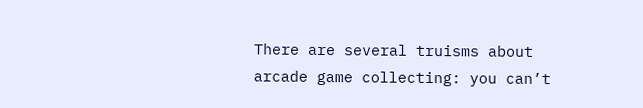There are several truisms about arcade game collecting: you can’t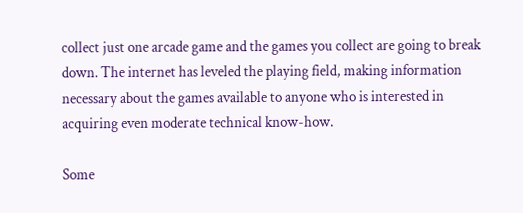collect just one arcade game and the games you collect are going to break down. The internet has leveled the playing field, making information necessary about the games available to anyone who is interested in acquiring even moderate technical know-how.

Some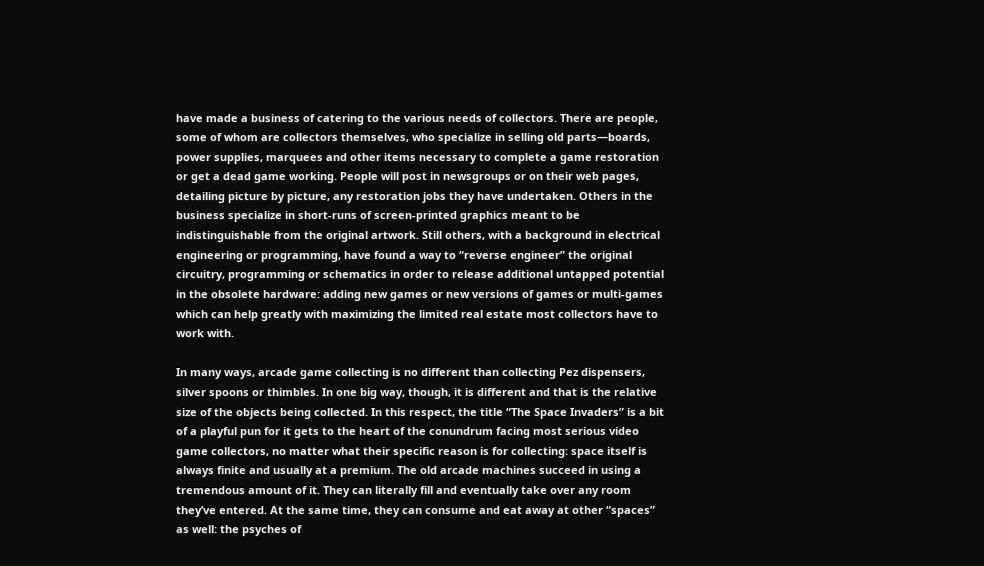have made a business of catering to the various needs of collectors. There are people, some of whom are collectors themselves, who specialize in selling old parts—boards, power supplies, marquees and other items necessary to complete a game restoration or get a dead game working. People will post in newsgroups or on their web pages, detailing picture by picture, any restoration jobs they have undertaken. Others in the business specialize in short-runs of screen-printed graphics meant to be indistinguishable from the original artwork. Still others, with a background in electrical engineering or programming, have found a way to “reverse engineer” the original circuitry, programming or schematics in order to release additional untapped potential in the obsolete hardware: adding new games or new versions of games or multi-games which can help greatly with maximizing the limited real estate most collectors have to work with.

In many ways, arcade game collecting is no different than collecting Pez dispensers, silver spoons or thimbles. In one big way, though, it is different and that is the relative size of the objects being collected. In this respect, the title “The Space Invaders” is a bit of a playful pun for it gets to the heart of the conundrum facing most serious video game collectors, no matter what their specific reason is for collecting: space itself is always finite and usually at a premium. The old arcade machines succeed in using a tremendous amount of it. They can literally fill and eventually take over any room they’ve entered. At the same time, they can consume and eat away at other “spaces” as well: the psyches of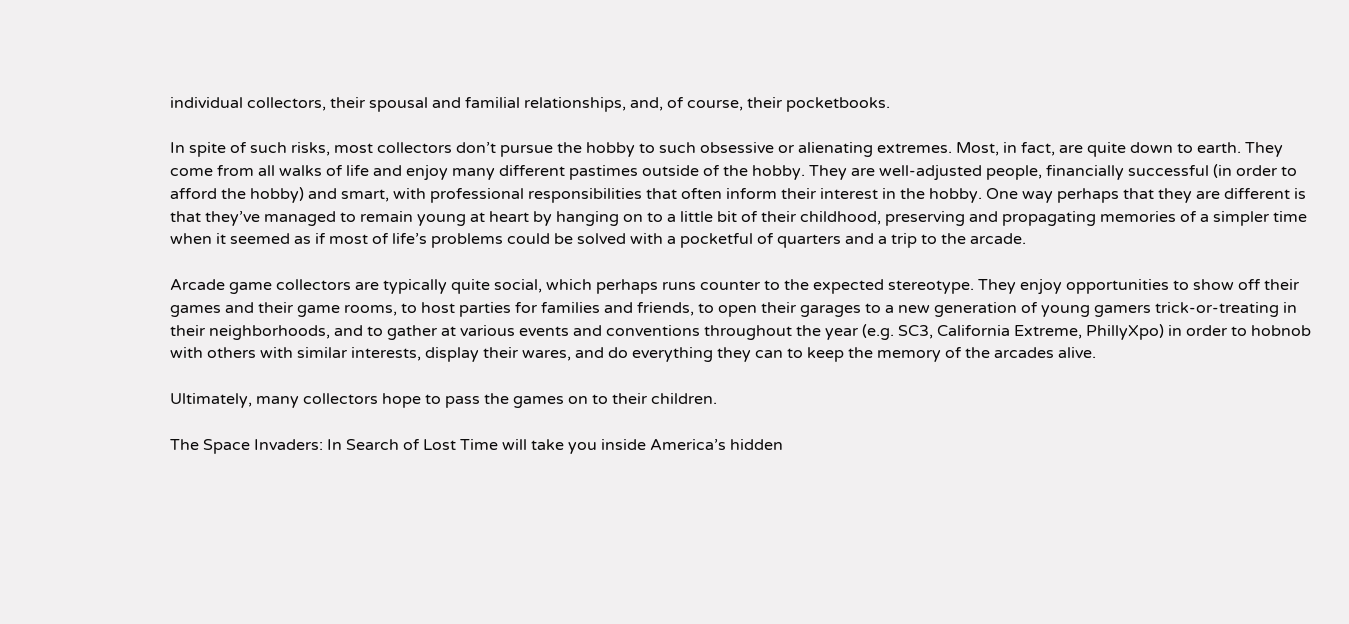individual collectors, their spousal and familial relationships, and, of course, their pocketbooks.

In spite of such risks, most collectors don’t pursue the hobby to such obsessive or alienating extremes. Most, in fact, are quite down to earth. They come from all walks of life and enjoy many different pastimes outside of the hobby. They are well-adjusted people, financially successful (in order to afford the hobby) and smart, with professional responsibilities that often inform their interest in the hobby. One way perhaps that they are different is that they’ve managed to remain young at heart by hanging on to a little bit of their childhood, preserving and propagating memories of a simpler time when it seemed as if most of life’s problems could be solved with a pocketful of quarters and a trip to the arcade.

Arcade game collectors are typically quite social, which perhaps runs counter to the expected stereotype. They enjoy opportunities to show off their games and their game rooms, to host parties for families and friends, to open their garages to a new generation of young gamers trick-or-treating in their neighborhoods, and to gather at various events and conventions throughout the year (e.g. SC3, California Extreme, PhillyXpo) in order to hobnob with others with similar interests, display their wares, and do everything they can to keep the memory of the arcades alive.

Ultimately, many collectors hope to pass the games on to their children.

The Space Invaders: In Search of Lost Time will take you inside America’s hidden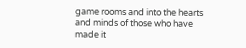game rooms and into the hearts and minds of those who have made it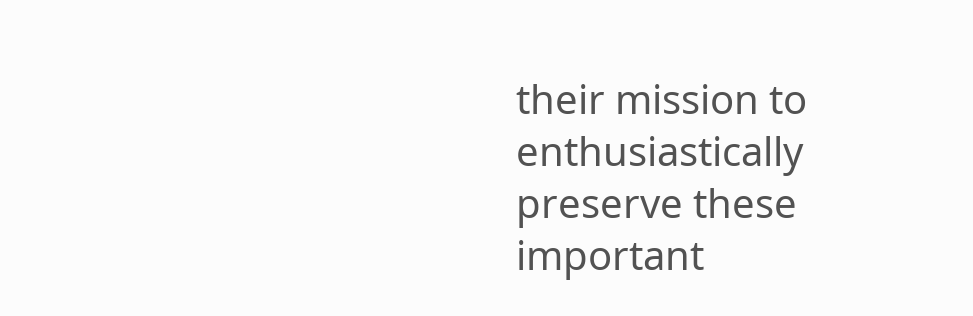their mission to enthusiastically preserve these important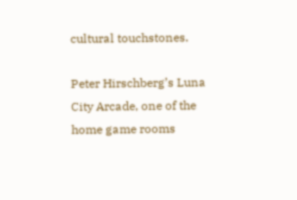cultural touchstones.

Peter Hirschberg’s Luna City Arcade, one of the home game rooms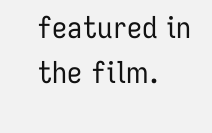featured in the film.